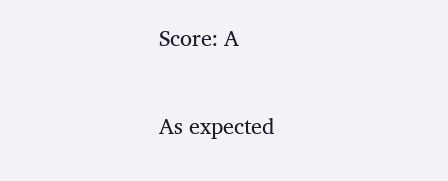Score: A

As expected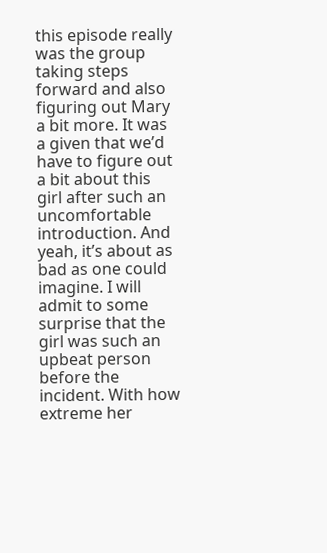this episode really was the group taking steps forward and also figuring out Mary a bit more. It was a given that we’d have to figure out a bit about this girl after such an uncomfortable introduction. And yeah, it’s about as bad as one could imagine. I will admit to some surprise that the girl was such an upbeat person before the incident. With how extreme her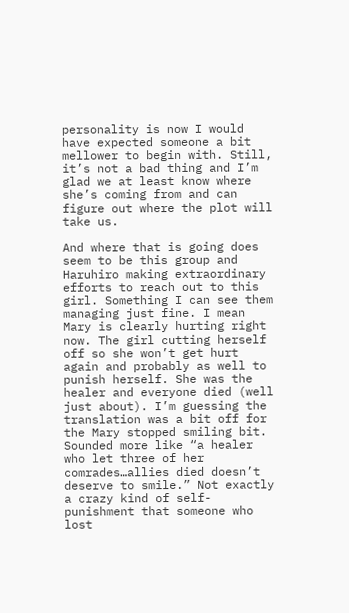personality is now I would have expected someone a bit mellower to begin with. Still, it’s not a bad thing and I’m glad we at least know where she’s coming from and can figure out where the plot will take us.

And where that is going does seem to be this group and Haruhiro making extraordinary efforts to reach out to this girl. Something I can see them managing just fine. I mean Mary is clearly hurting right now. The girl cutting herself off so she won’t get hurt again and probably as well to punish herself. She was the healer and everyone died (well just about). I’m guessing the translation was a bit off for the Mary stopped smiling bit. Sounded more like “a healer who let three of her comrades…allies died doesn’t deserve to smile.” Not exactly a crazy kind of self-punishment that someone who lost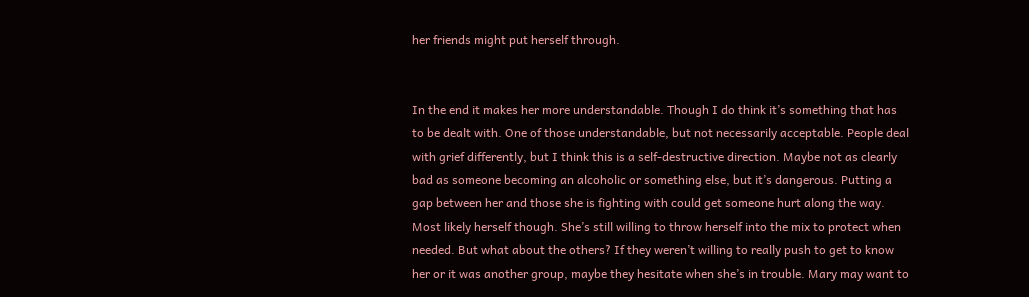her friends might put herself through.


In the end it makes her more understandable. Though I do think it’s something that has to be dealt with. One of those understandable, but not necessarily acceptable. People deal with grief differently, but I think this is a self-destructive direction. Maybe not as clearly bad as someone becoming an alcoholic or something else, but it’s dangerous. Putting a gap between her and those she is fighting with could get someone hurt along the way. Most likely herself though. She’s still willing to throw herself into the mix to protect when needed. But what about the others? If they weren’t willing to really push to get to know her or it was another group, maybe they hesitate when she’s in trouble. Mary may want to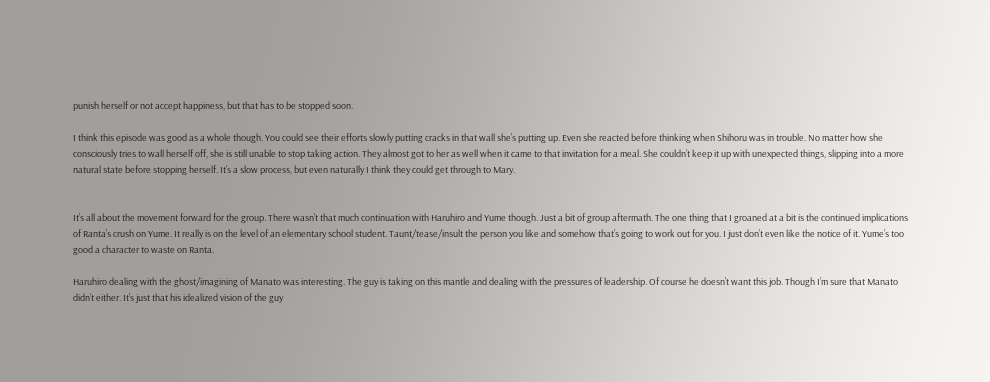punish herself or not accept happiness, but that has to be stopped soon.

I think this episode was good as a whole though. You could see their efforts slowly putting cracks in that wall she’s putting up. Even she reacted before thinking when Shihoru was in trouble. No matter how she consciously tries to wall herself off, she is still unable to stop taking action. They almost got to her as well when it came to that invitation for a meal. She couldn’t keep it up with unexpected things, slipping into a more natural state before stopping herself. It’s a slow process, but even naturally I think they could get through to Mary.


It’s all about the movement forward for the group. There wasn’t that much continuation with Haruhiro and Yume though. Just a bit of group aftermath. The one thing that I groaned at a bit is the continued implications of Ranta’s crush on Yume. It really is on the level of an elementary school student. Taunt/tease/insult the person you like and somehow that’s going to work out for you. I just don’t even like the notice of it. Yume’s too good a character to waste on Ranta.

Haruhiro dealing with the ghost/imagining of Manato was interesting. The guy is taking on this mantle and dealing with the pressures of leadership. Of course he doesn’t want this job. Though I’m sure that Manato didn’t either. It’s just that his idealized vision of the guy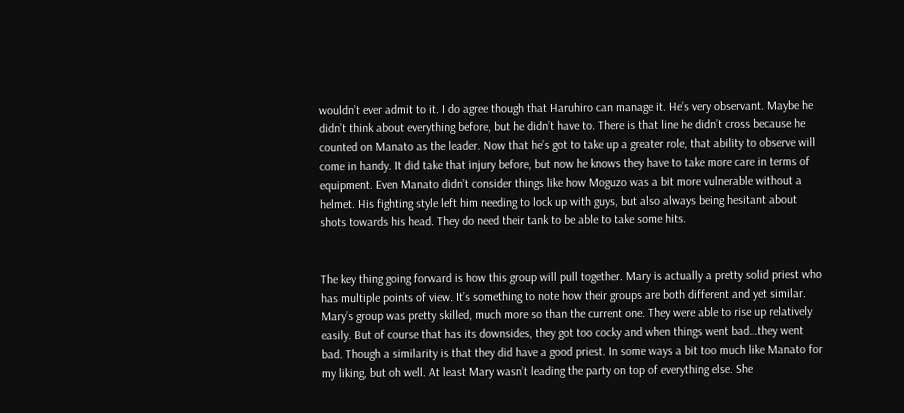wouldn’t ever admit to it. I do agree though that Haruhiro can manage it. He’s very observant. Maybe he didn’t think about everything before, but he didn’t have to. There is that line he didn’t cross because he counted on Manato as the leader. Now that he’s got to take up a greater role, that ability to observe will come in handy. It did take that injury before, but now he knows they have to take more care in terms of equipment. Even Manato didn’t consider things like how Moguzo was a bit more vulnerable without a helmet. His fighting style left him needing to lock up with guys, but also always being hesitant about shots towards his head. They do need their tank to be able to take some hits.


The key thing going forward is how this group will pull together. Mary is actually a pretty solid priest who has multiple points of view. It’s something to note how their groups are both different and yet similar. Mary’s group was pretty skilled, much more so than the current one. They were able to rise up relatively easily. But of course that has its downsides, they got too cocky and when things went bad…they went bad. Though a similarity is that they did have a good priest. In some ways a bit too much like Manato for my liking, but oh well. At least Mary wasn’t leading the party on top of everything else. She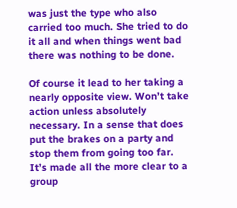was just the type who also carried too much. She tried to do it all and when things went bad there was nothing to be done.

Of course it lead to her taking a nearly opposite view. Won’t take action unless absolutely necessary. In a sense that does put the brakes on a party and stop them from going too far. It’s made all the more clear to a group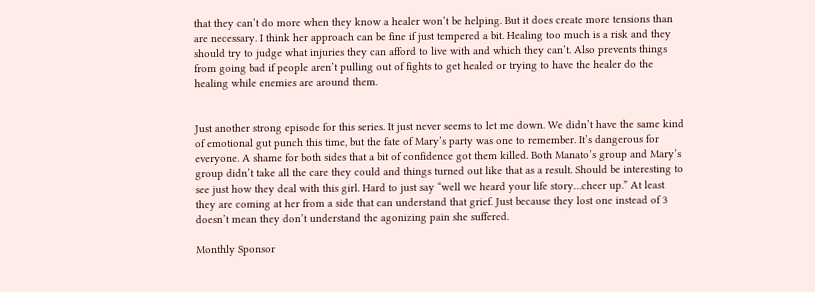that they can’t do more when they know a healer won’t be helping. But it does create more tensions than are necessary. I think her approach can be fine if just tempered a bit. Healing too much is a risk and they should try to judge what injuries they can afford to live with and which they can’t. Also prevents things from going bad if people aren’t pulling out of fights to get healed or trying to have the healer do the healing while enemies are around them.


Just another strong episode for this series. It just never seems to let me down. We didn’t have the same kind of emotional gut punch this time, but the fate of Mary’s party was one to remember. It’s dangerous for everyone. A shame for both sides that a bit of confidence got them killed. Both Manato’s group and Mary’s group didn’t take all the care they could and things turned out like that as a result. Should be interesting to see just how they deal with this girl. Hard to just say “well we heard your life story…cheer up.” At least they are coming at her from a side that can understand that grief. Just because they lost one instead of 3 doesn’t mean they don’t understand the agonizing pain she suffered.

Monthly Sponsor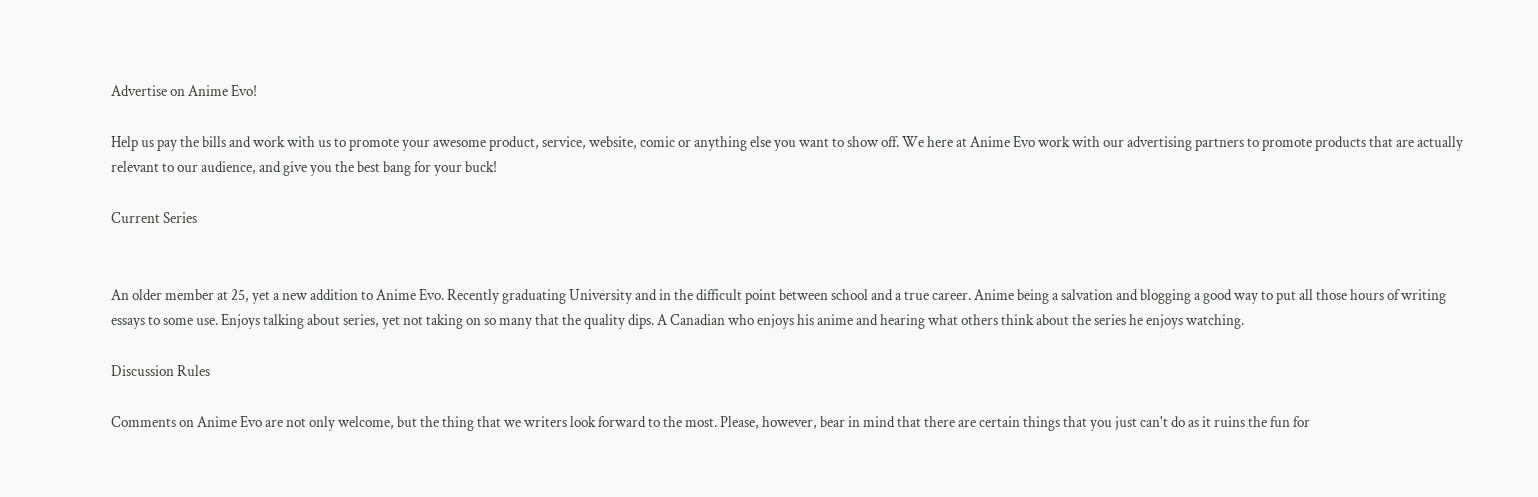Advertise on Anime Evo!

Help us pay the bills and work with us to promote your awesome product, service, website, comic or anything else you want to show off. We here at Anime Evo work with our advertising partners to promote products that are actually relevant to our audience, and give you the best bang for your buck!

Current Series


An older member at 25, yet a new addition to Anime Evo. Recently graduating University and in the difficult point between school and a true career. Anime being a salvation and blogging a good way to put all those hours of writing essays to some use. Enjoys talking about series, yet not taking on so many that the quality dips. A Canadian who enjoys his anime and hearing what others think about the series he enjoys watching.

Discussion Rules

Comments on Anime Evo are not only welcome, but the thing that we writers look forward to the most. Please, however, bear in mind that there are certain things that you just can't do as it ruins the fun for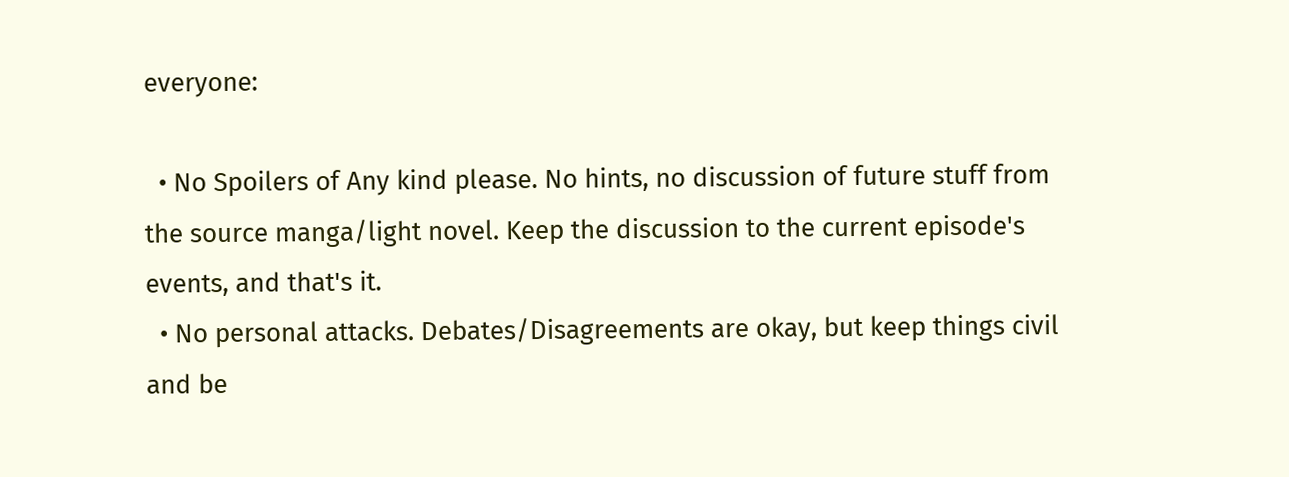everyone:

  • No Spoilers of Any kind please. No hints, no discussion of future stuff from the source manga/light novel. Keep the discussion to the current episode's events, and that's it.
  • No personal attacks. Debates/Disagreements are okay, but keep things civil and be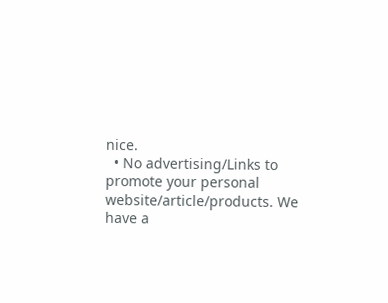nice.
  • No advertising/Links to promote your personal website/article/products. We have a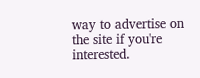way to advertise on the site if you're interested.